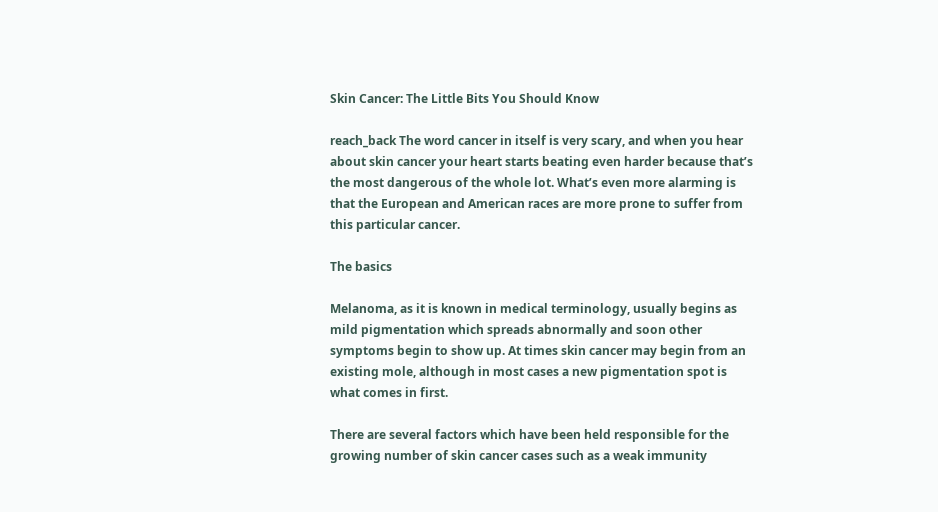Skin Cancer: The Little Bits You Should Know

reach_back The word cancer in itself is very scary, and when you hear about skin cancer your heart starts beating even harder because that’s the most dangerous of the whole lot. What’s even more alarming is that the European and American races are more prone to suffer from this particular cancer.

The basics

Melanoma, as it is known in medical terminology, usually begins as mild pigmentation which spreads abnormally and soon other symptoms begin to show up. At times skin cancer may begin from an existing mole, although in most cases a new pigmentation spot is what comes in first.

There are several factors which have been held responsible for the growing number of skin cancer cases such as a weak immunity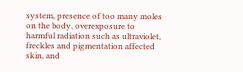system, presence of too many moles on the body, overexposure to harmful radiation such as ultraviolet, freckles and pigmentation affected skin, and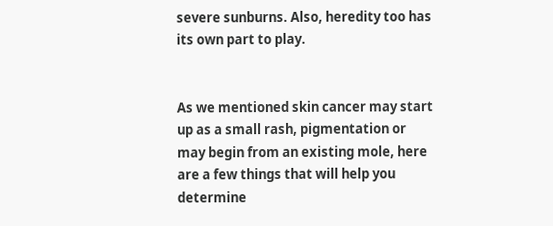severe sunburns. Also, heredity too has its own part to play.


As we mentioned skin cancer may start up as a small rash, pigmentation or may begin from an existing mole, here are a few things that will help you determine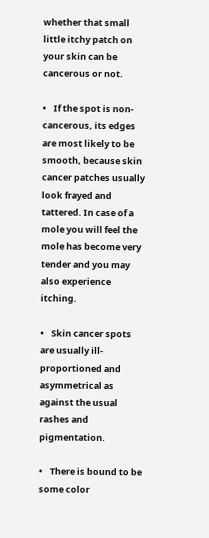whether that small little itchy patch on your skin can be cancerous or not.

•    If the spot is non-cancerous, its edges are most likely to be smooth, because skin cancer patches usually look frayed and tattered. In case of a mole you will feel the mole has become very tender and you may also experience itching.

•    Skin cancer spots are usually ill-proportioned and asymmetrical as against the usual rashes and pigmentation.

•    There is bound to be some color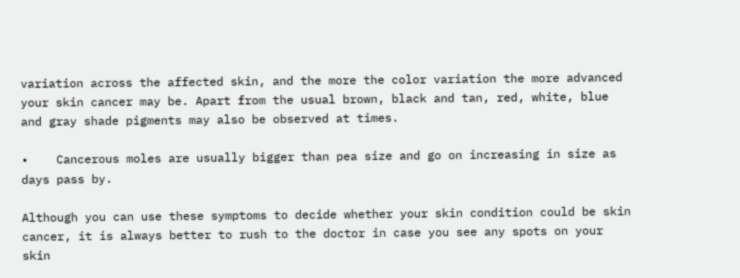variation across the affected skin, and the more the color variation the more advanced your skin cancer may be. Apart from the usual brown, black and tan, red, white, blue and gray shade pigments may also be observed at times.

•    Cancerous moles are usually bigger than pea size and go on increasing in size as days pass by.

Although you can use these symptoms to decide whether your skin condition could be skin cancer, it is always better to rush to the doctor in case you see any spots on your skin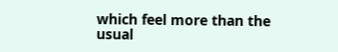which feel more than the usual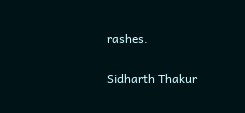rashes.

Sidharth Thakur